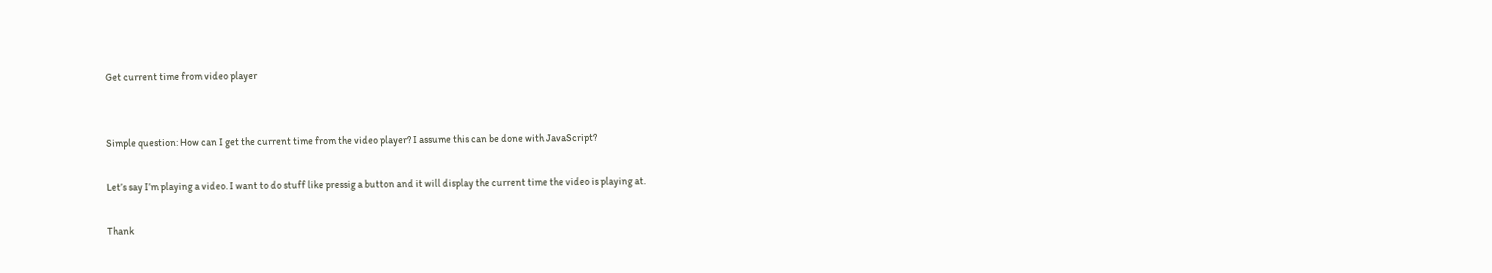Get current time from video player


Simple question: How can I get the current time from the video player? I assume this can be done with JavaScript?

Let’s say I’m playing a video. I want to do stuff like pressig a button and it will display the current time the video is playing at.

Thank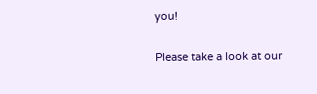you!

Please take a look at our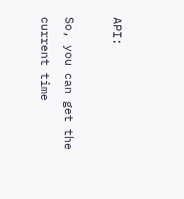API:

So, you can get the current time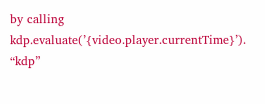by calling kdp.evaluate(’{video.player.currentTime}’).
“kdp”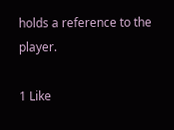holds a reference to the player.

1 Like